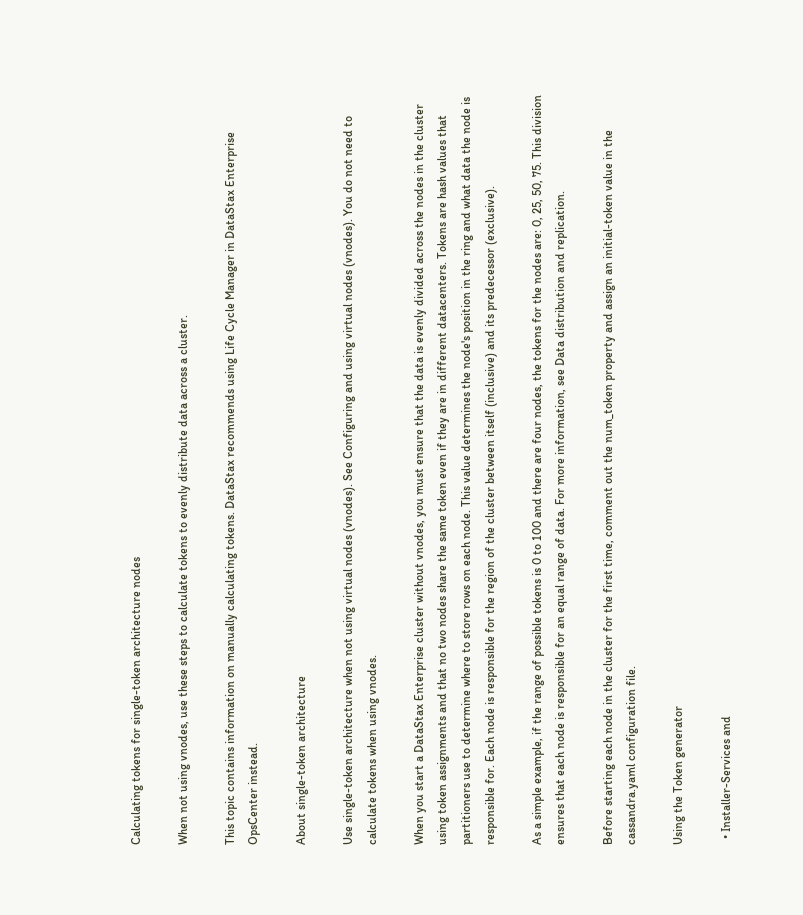Calculating tokens for single-token architecture nodes

When not using vnodes, use these steps to calculate tokens to evenly distribute data across a cluster.

This topic contains information on manually calculating tokens. DataStax recommends using Life Cycle Manager in DataStax Enterprise OpsCenter instead.

About single-token architecture

Use single-token architecture when not using virtual nodes (vnodes). See Configuring and using virtual nodes (vnodes). You do not need to calculate tokens when using vnodes.

When you start a DataStax Enterprise cluster without vnodes, you must ensure that the data is evenly divided across the nodes in the cluster using token assignments and that no two nodes share the same token even if they are in different datacenters. Tokens are hash values that partitioners use to determine where to store rows on each node. This value determines the node's position in the ring and what data the node is responsible for. Each node is responsible for the region of the cluster between itself (inclusive) and its predecessor (exclusive).

As a simple example, if the range of possible tokens is 0 to 100 and there are four nodes, the tokens for the nodes are: 0, 25, 50, 75. This division ensures that each node is responsible for an equal range of data. For more information, see Data distribution and replication.

Before starting each node in the cluster for the first time, comment out the num_token property and assign an initial-token value in the cassandra.yaml configuration file.

Using the Token generator

  • Installer-Services and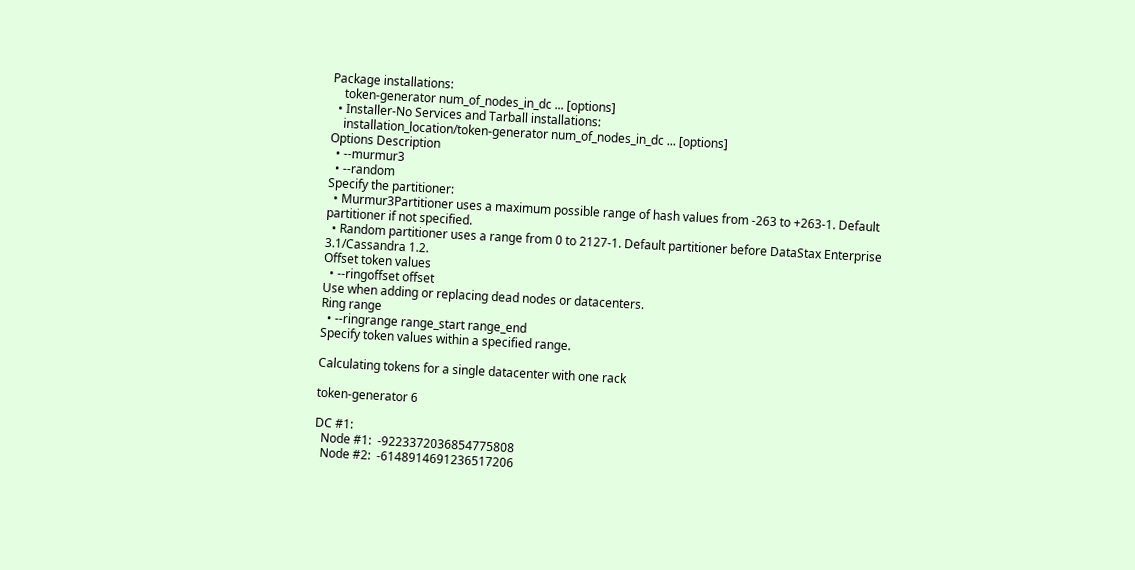Package installations:
    token-generator num_of_nodes_in_dc ... [options]
  • Installer-No Services and Tarball installations:
    installation_location/token-generator num_of_nodes_in_dc ... [options]
Options Description
  • --murmur3
  • --random
Specify the partitioner:
  • Murmur3Partitioner uses a maximum possible range of hash values from -263 to +263-1. Default partitioner if not specified.
  • Random partitioner uses a range from 0 to 2127-1. Default partitioner before DataStax Enterprise 3.1/Cassandra 1.2.
Offset token values
  • --ringoffset offset
Use when adding or replacing dead nodes or datacenters.
Ring range
  • --ringrange range_start range_end
Specify token values within a specified range.

Calculating tokens for a single datacenter with one rack

token-generator 6

DC #1:
  Node #1:  -9223372036854775808
  Node #2:  -6148914691236517206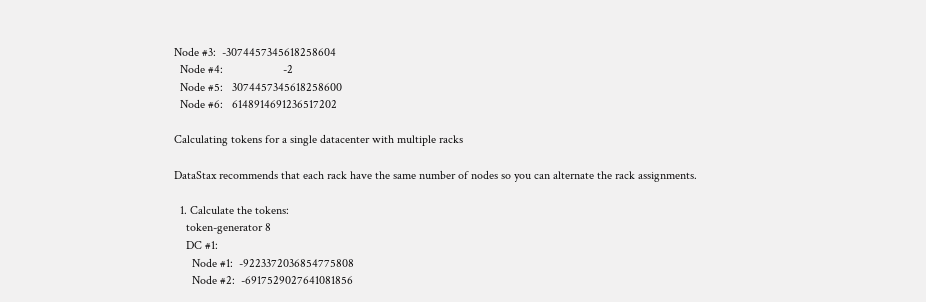Node #3:  -3074457345618258604
  Node #4:                    -2
  Node #5:   3074457345618258600
  Node #6:   6148914691236517202

Calculating tokens for a single datacenter with multiple racks

DataStax recommends that each rack have the same number of nodes so you can alternate the rack assignments.

  1. Calculate the tokens:
    token-generator 8
    DC #1:
      Node #1:  -9223372036854775808
      Node #2:  -6917529027641081856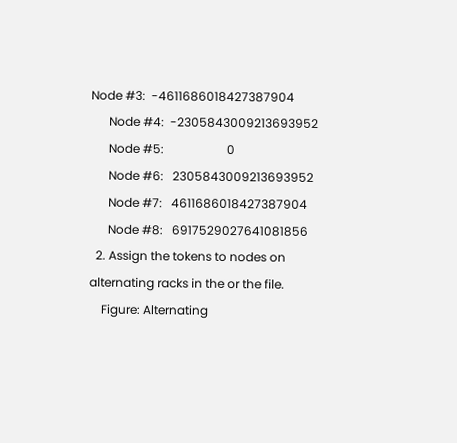Node #3:  -4611686018427387904
      Node #4:  -2305843009213693952
      Node #5:                     0
      Node #6:   2305843009213693952
      Node #7:   4611686018427387904
      Node #8:   6917529027641081856
  2. Assign the tokens to nodes on alternating racks in the or the file.
    Figure: Alternating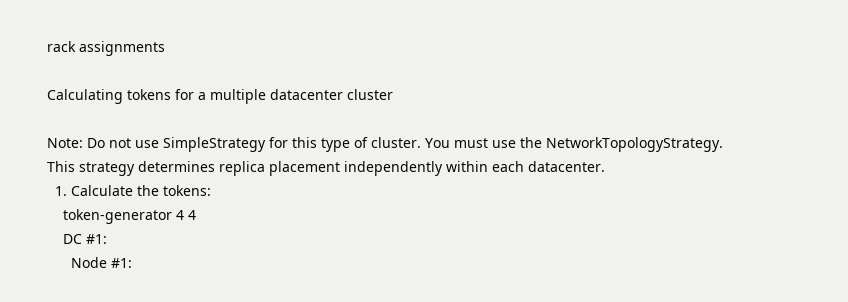rack assignments

Calculating tokens for a multiple datacenter cluster

Note: Do not use SimpleStrategy for this type of cluster. You must use the NetworkTopologyStrategy. This strategy determines replica placement independently within each datacenter.
  1. Calculate the tokens:
    token-generator 4 4
    DC #1:
      Node #1: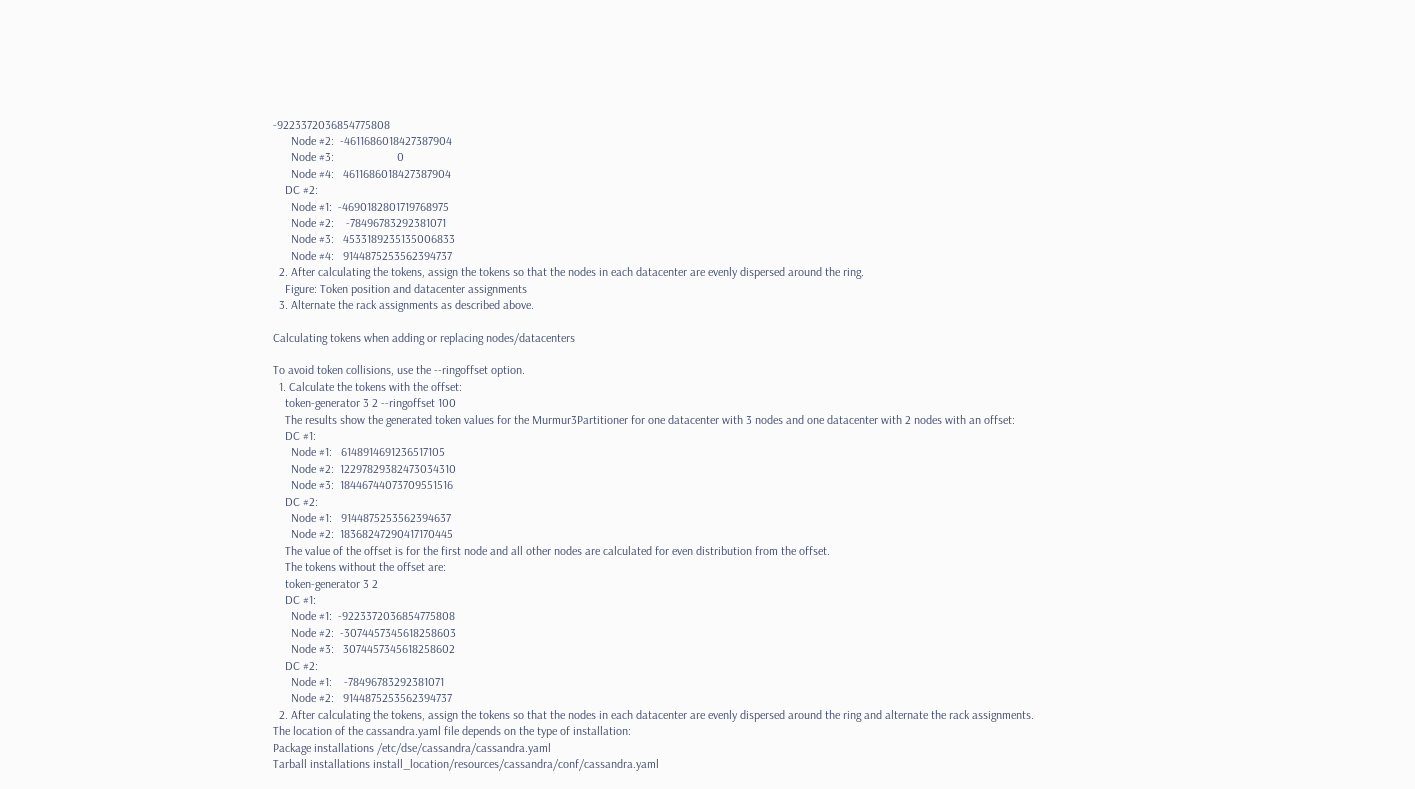-9223372036854775808
      Node #2:  -4611686018427387904
      Node #3:                     0
      Node #4:   4611686018427387904
    DC #2:
      Node #1:  -4690182801719768975
      Node #2:    -78496783292381071
      Node #3:   4533189235135006833
      Node #4:   9144875253562394737
  2. After calculating the tokens, assign the tokens so that the nodes in each datacenter are evenly dispersed around the ring.
    Figure: Token position and datacenter assignments
  3. Alternate the rack assignments as described above.

Calculating tokens when adding or replacing nodes/datacenters

To avoid token collisions, use the --ringoffset option.
  1. Calculate the tokens with the offset:
    token-generator 3 2 --ringoffset 100
    The results show the generated token values for the Murmur3Partitioner for one datacenter with 3 nodes and one datacenter with 2 nodes with an offset:
    DC #1:
      Node #1:   6148914691236517105
      Node #2:  12297829382473034310
      Node #3:  18446744073709551516
    DC #2:
      Node #1:   9144875253562394637
      Node #2:  18368247290417170445
    The value of the offset is for the first node and all other nodes are calculated for even distribution from the offset.
    The tokens without the offset are:
    token-generator 3 2
    DC #1:
      Node #1:  -9223372036854775808
      Node #2:  -3074457345618258603
      Node #3:   3074457345618258602
    DC #2:
      Node #1:    -78496783292381071
      Node #2:   9144875253562394737
  2. After calculating the tokens, assign the tokens so that the nodes in each datacenter are evenly dispersed around the ring and alternate the rack assignments.
The location of the cassandra.yaml file depends on the type of installation:
Package installations /etc/dse/cassandra/cassandra.yaml
Tarball installations install_location/resources/cassandra/conf/cassandra.yaml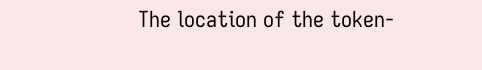The location of the token-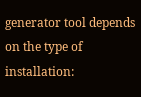generator tool depends on the type of installation: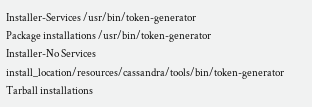Installer-Services /usr/bin/token-generator
Package installations /usr/bin/token-generator
Installer-No Services install_location/resources/cassandra/tools/bin/token-generator
Tarball installations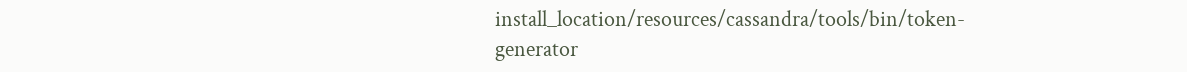install_location/resources/cassandra/tools/bin/token-generator